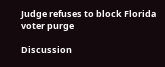Judge refuses to block Florida voter purge

Discussion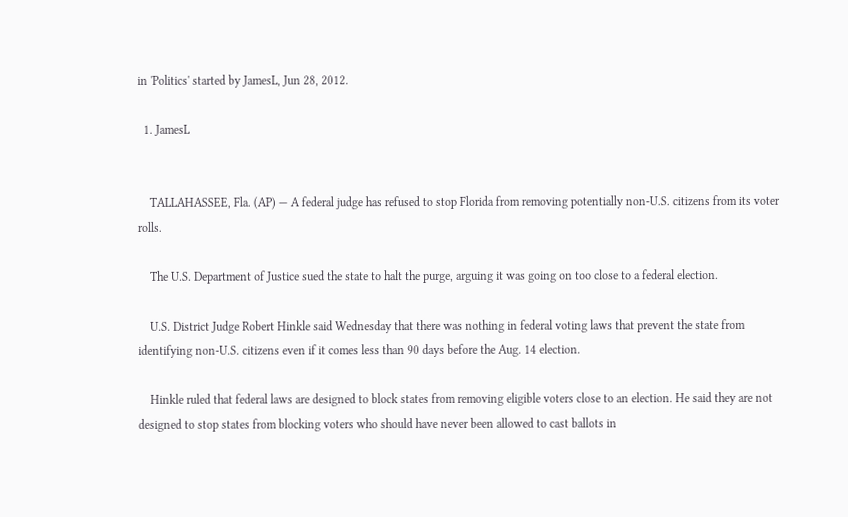in 'Politics' started by JamesL, Jun 28, 2012.

  1. JamesL


    TALLAHASSEE, Fla. (AP) — A federal judge has refused to stop Florida from removing potentially non-U.S. citizens from its voter rolls.

    The U.S. Department of Justice sued the state to halt the purge, arguing it was going on too close to a federal election.

    U.S. District Judge Robert Hinkle said Wednesday that there was nothing in federal voting laws that prevent the state from identifying non-U.S. citizens even if it comes less than 90 days before the Aug. 14 election.

    Hinkle ruled that federal laws are designed to block states from removing eligible voters close to an election. He said they are not designed to stop states from blocking voters who should have never been allowed to cast ballots in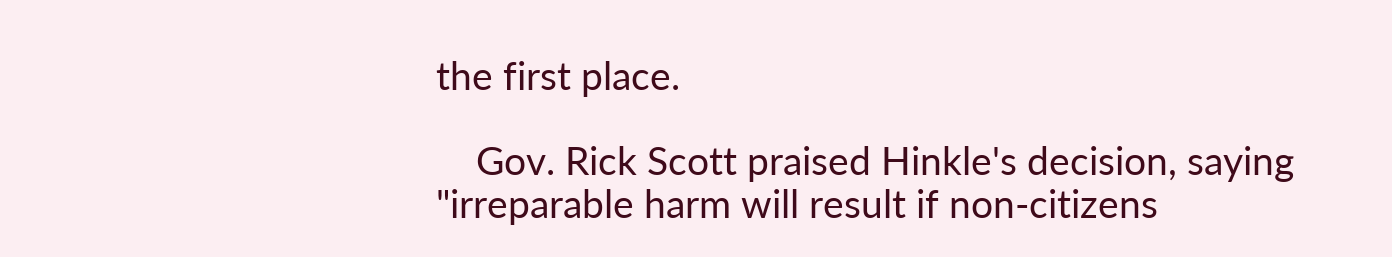the first place.

    Gov. Rick Scott praised Hinkle's decision, saying "irreparable harm will result if non-citizens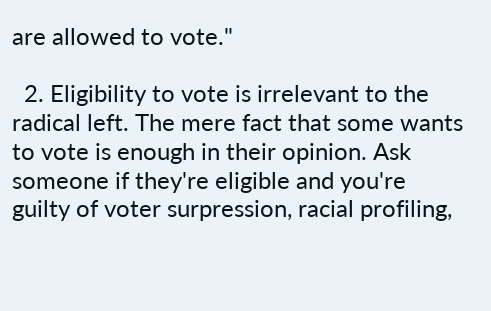are allowed to vote."

  2. Eligibility to vote is irrelevant to the radical left. The mere fact that some wants to vote is enough in their opinion. Ask someone if they're eligible and you're guilty of voter surpression, racial profiling,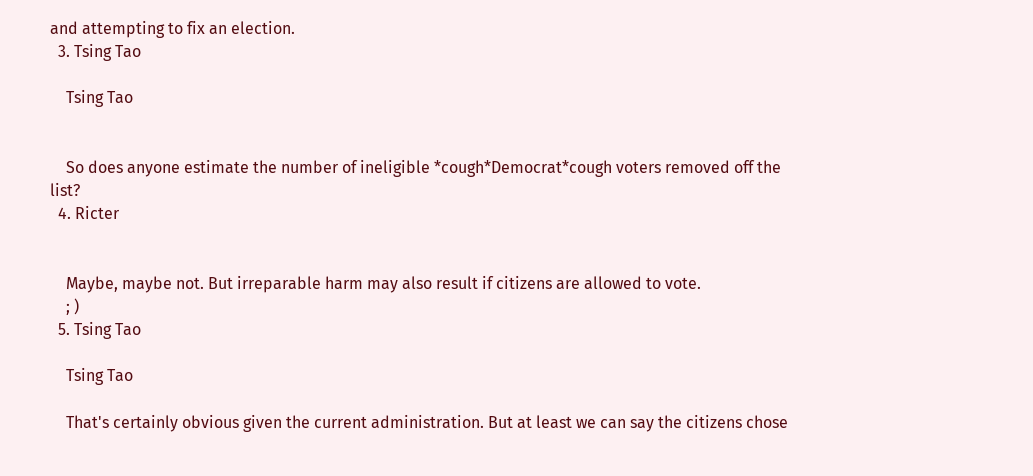and attempting to fix an election.
  3. Tsing Tao

    Tsing Tao


    So does anyone estimate the number of ineligible *cough*Democrat*cough voters removed off the list?
  4. Ricter


    Maybe, maybe not. But irreparable harm may also result if citizens are allowed to vote.
    ; )
  5. Tsing Tao

    Tsing Tao

    That's certainly obvious given the current administration. But at least we can say the citizens chose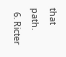that path.
  6. Ricter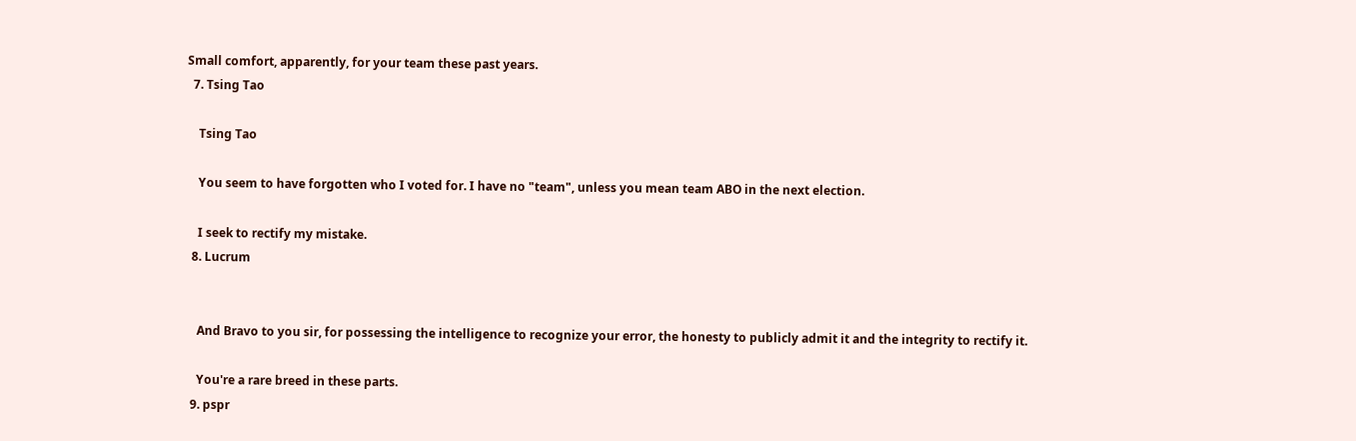Small comfort, apparently, for your team these past years.
  7. Tsing Tao

    Tsing Tao

    You seem to have forgotten who I voted for. I have no "team", unless you mean team ABO in the next election.

    I seek to rectify my mistake.
  8. Lucrum


    And Bravo to you sir, for possessing the intelligence to recognize your error, the honesty to publicly admit it and the integrity to rectify it.

    You're a rare breed in these parts.
  9. pspr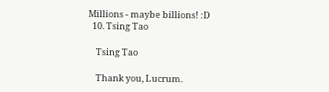Millions - maybe billions! :D
  10. Tsing Tao

    Tsing Tao

    Thank you, Lucrum.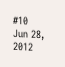#10     Jun 28, 2012